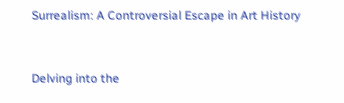Surrealism: A Controversial Escape in Art History


Delving into the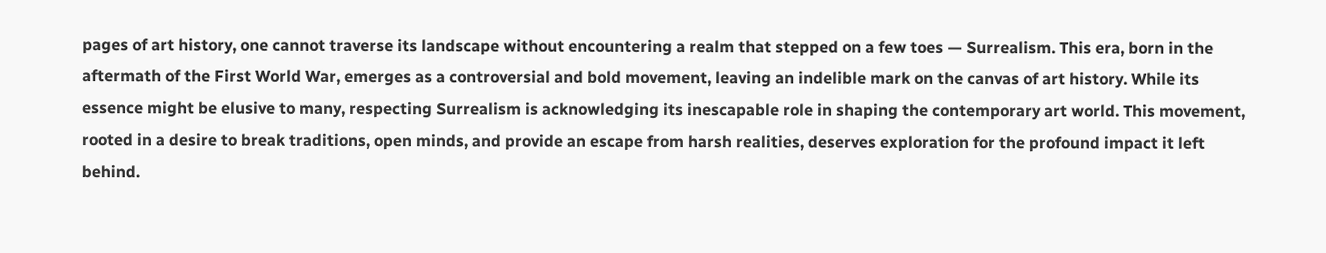pages of art history, one cannot traverse its landscape without encountering a realm that stepped on a few toes — Surrealism. This era, born in the aftermath of the First World War, emerges as a controversial and bold movement, leaving an indelible mark on the canvas of art history. While its essence might be elusive to many, respecting Surrealism is acknowledging its inescapable role in shaping the contemporary art world. This movement, rooted in a desire to break traditions, open minds, and provide an escape from harsh realities, deserves exploration for the profound impact it left behind.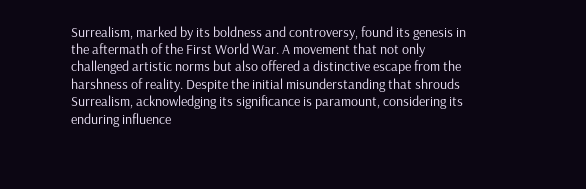Surrealism, marked by its boldness and controversy, found its genesis in the aftermath of the First World War. A movement that not only challenged artistic norms but also offered a distinctive escape from the harshness of reality. Despite the initial misunderstanding that shrouds Surrealism, acknowledging its significance is paramount, considering its enduring influence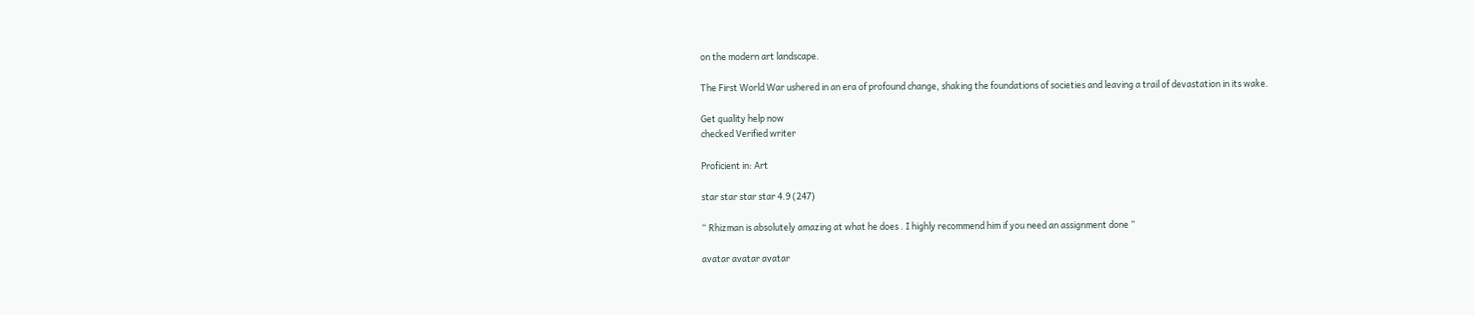on the modern art landscape.

The First World War ushered in an era of profound change, shaking the foundations of societies and leaving a trail of devastation in its wake.

Get quality help now
checked Verified writer

Proficient in: Art

star star star star 4.9 (247)

“ Rhizman is absolutely amazing at what he does . I highly recommend him if you need an assignment done ”

avatar avatar avatar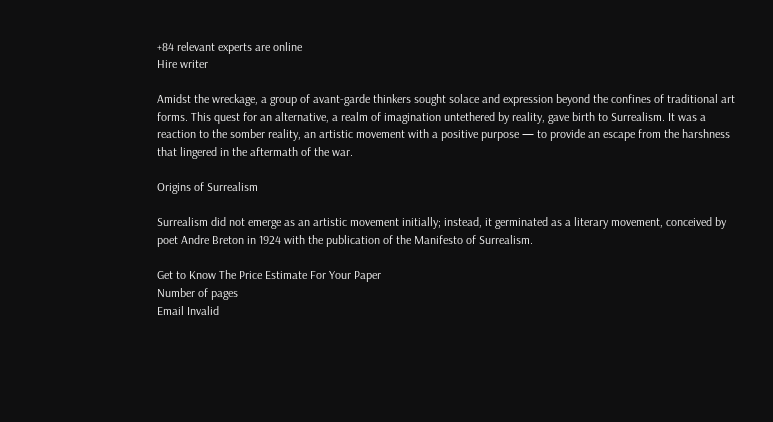+84 relevant experts are online
Hire writer

Amidst the wreckage, a group of avant-garde thinkers sought solace and expression beyond the confines of traditional art forms. This quest for an alternative, a realm of imagination untethered by reality, gave birth to Surrealism. It was a reaction to the somber reality, an artistic movement with a positive purpose — to provide an escape from the harshness that lingered in the aftermath of the war.

Origins of Surrealism

Surrealism did not emerge as an artistic movement initially; instead, it germinated as a literary movement, conceived by poet Andre Breton in 1924 with the publication of the Manifesto of Surrealism.

Get to Know The Price Estimate For Your Paper
Number of pages
Email Invalid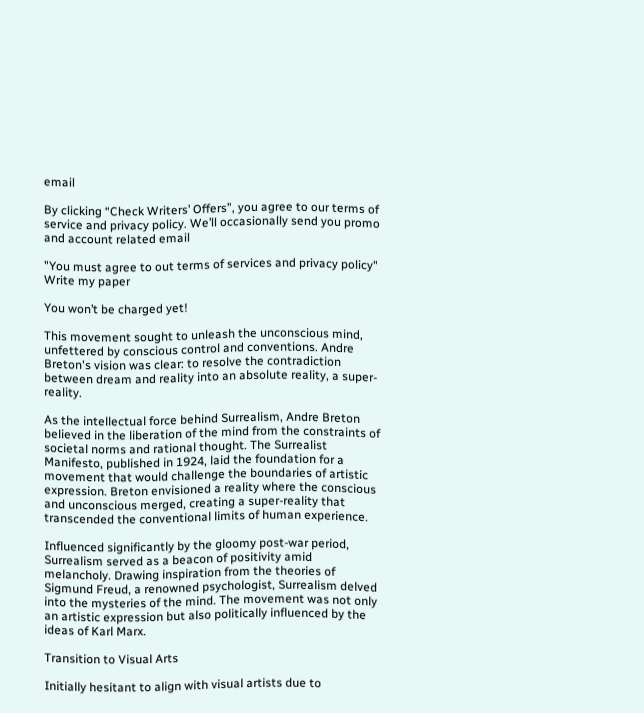email

By clicking “Check Writers’ Offers”, you agree to our terms of service and privacy policy. We’ll occasionally send you promo and account related email

"You must agree to out terms of services and privacy policy"
Write my paper

You won’t be charged yet!

This movement sought to unleash the unconscious mind, unfettered by conscious control and conventions. Andre Breton's vision was clear: to resolve the contradiction between dream and reality into an absolute reality, a super-reality.

As the intellectual force behind Surrealism, Andre Breton believed in the liberation of the mind from the constraints of societal norms and rational thought. The Surrealist Manifesto, published in 1924, laid the foundation for a movement that would challenge the boundaries of artistic expression. Breton envisioned a reality where the conscious and unconscious merged, creating a super-reality that transcended the conventional limits of human experience.

Influenced significantly by the gloomy post-war period, Surrealism served as a beacon of positivity amid melancholy. Drawing inspiration from the theories of Sigmund Freud, a renowned psychologist, Surrealism delved into the mysteries of the mind. The movement was not only an artistic expression but also politically influenced by the ideas of Karl Marx.

Transition to Visual Arts

Initially hesitant to align with visual artists due to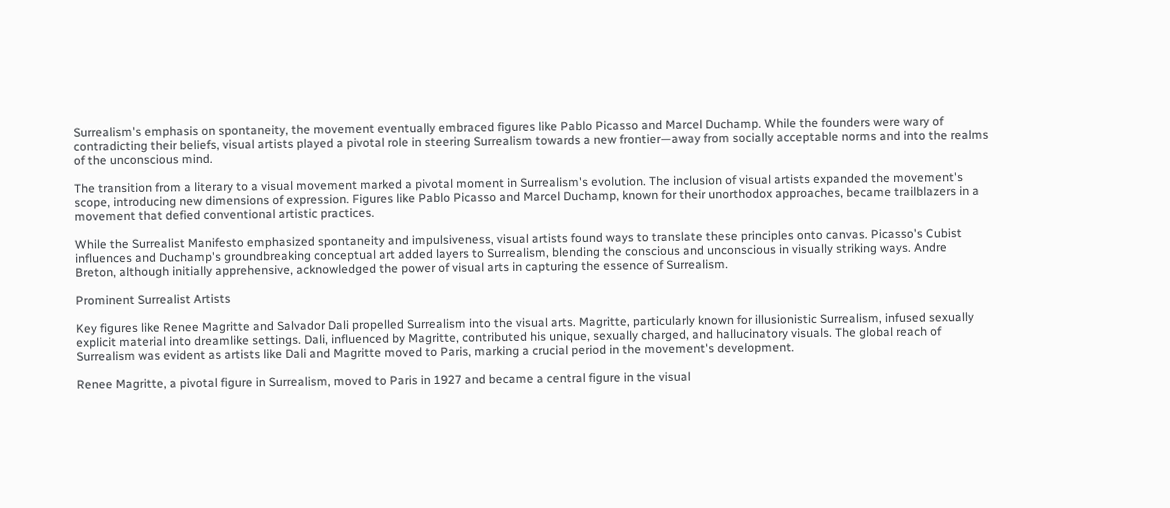Surrealism's emphasis on spontaneity, the movement eventually embraced figures like Pablo Picasso and Marcel Duchamp. While the founders were wary of contradicting their beliefs, visual artists played a pivotal role in steering Surrealism towards a new frontier—away from socially acceptable norms and into the realms of the unconscious mind.

The transition from a literary to a visual movement marked a pivotal moment in Surrealism's evolution. The inclusion of visual artists expanded the movement's scope, introducing new dimensions of expression. Figures like Pablo Picasso and Marcel Duchamp, known for their unorthodox approaches, became trailblazers in a movement that defied conventional artistic practices.

While the Surrealist Manifesto emphasized spontaneity and impulsiveness, visual artists found ways to translate these principles onto canvas. Picasso's Cubist influences and Duchamp's groundbreaking conceptual art added layers to Surrealism, blending the conscious and unconscious in visually striking ways. Andre Breton, although initially apprehensive, acknowledged the power of visual arts in capturing the essence of Surrealism.

Prominent Surrealist Artists

Key figures like Renee Magritte and Salvador Dali propelled Surrealism into the visual arts. Magritte, particularly known for illusionistic Surrealism, infused sexually explicit material into dreamlike settings. Dali, influenced by Magritte, contributed his unique, sexually charged, and hallucinatory visuals. The global reach of Surrealism was evident as artists like Dali and Magritte moved to Paris, marking a crucial period in the movement's development.

Renee Magritte, a pivotal figure in Surrealism, moved to Paris in 1927 and became a central figure in the visual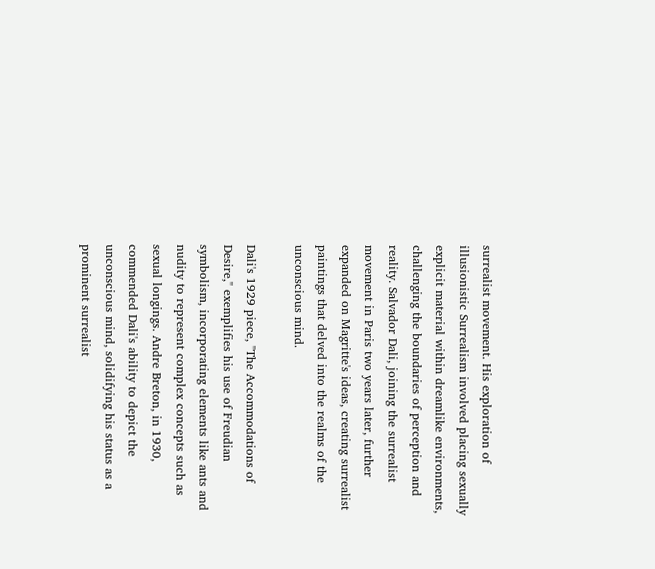surrealist movement. His exploration of illusionistic Surrealism involved placing sexually explicit material within dreamlike environments, challenging the boundaries of perception and reality. Salvador Dali, joining the surrealist movement in Paris two years later, further expanded on Magritte's ideas, creating surrealist paintings that delved into the realms of the unconscious mind.

Dali's 1929 piece, "The Accommodations of Desire," exemplifies his use of Freudian symbolism, incorporating elements like ants and nudity to represent complex concepts such as sexual longings. Andre Breton, in 1930, commended Dali's ability to depict the unconscious mind, solidifying his status as a prominent surrealist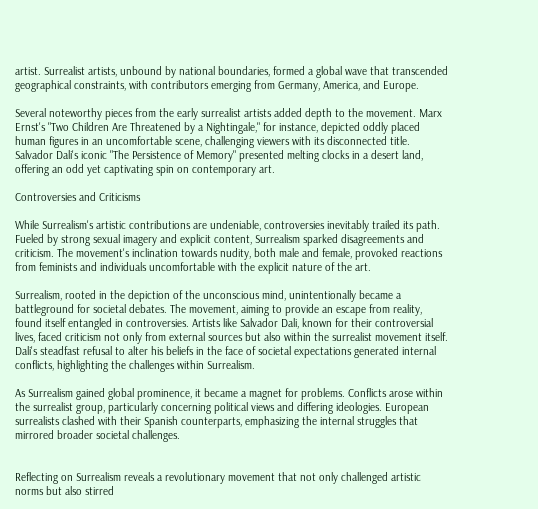artist. Surrealist artists, unbound by national boundaries, formed a global wave that transcended geographical constraints, with contributors emerging from Germany, America, and Europe.

Several noteworthy pieces from the early surrealist artists added depth to the movement. Marx Ernst's "Two Children Are Threatened by a Nightingale," for instance, depicted oddly placed human figures in an uncomfortable scene, challenging viewers with its disconnected title. Salvador Dali's iconic "The Persistence of Memory" presented melting clocks in a desert land, offering an odd yet captivating spin on contemporary art.

Controversies and Criticisms

While Surrealism's artistic contributions are undeniable, controversies inevitably trailed its path. Fueled by strong sexual imagery and explicit content, Surrealism sparked disagreements and criticism. The movement's inclination towards nudity, both male and female, provoked reactions from feminists and individuals uncomfortable with the explicit nature of the art.

Surrealism, rooted in the depiction of the unconscious mind, unintentionally became a battleground for societal debates. The movement, aiming to provide an escape from reality, found itself entangled in controversies. Artists like Salvador Dali, known for their controversial lives, faced criticism not only from external sources but also within the surrealist movement itself. Dali's steadfast refusal to alter his beliefs in the face of societal expectations generated internal conflicts, highlighting the challenges within Surrealism.

As Surrealism gained global prominence, it became a magnet for problems. Conflicts arose within the surrealist group, particularly concerning political views and differing ideologies. European surrealists clashed with their Spanish counterparts, emphasizing the internal struggles that mirrored broader societal challenges.


Reflecting on Surrealism reveals a revolutionary movement that not only challenged artistic norms but also stirred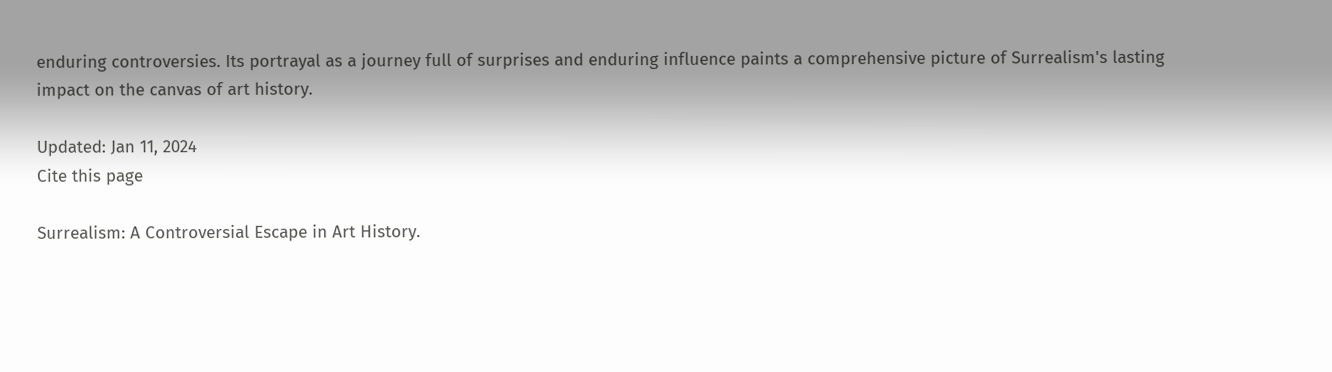enduring controversies. Its portrayal as a journey full of surprises and enduring influence paints a comprehensive picture of Surrealism's lasting impact on the canvas of art history.

Updated: Jan 11, 2024
Cite this page

Surrealism: A Controversial Escape in Art History.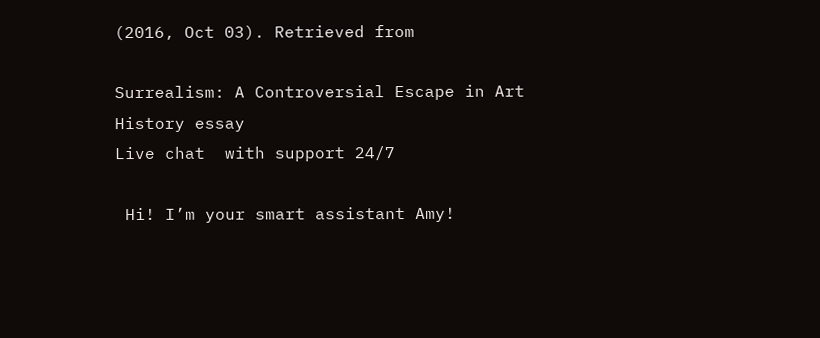(2016, Oct 03). Retrieved from

Surrealism: A Controversial Escape in Art History essay
Live chat  with support 24/7

 Hi! I’m your smart assistant Amy!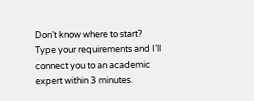Don’t know where to start? Type your requirements and I’ll connect you to an academic expert within 3 minutes.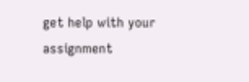get help with your assignment